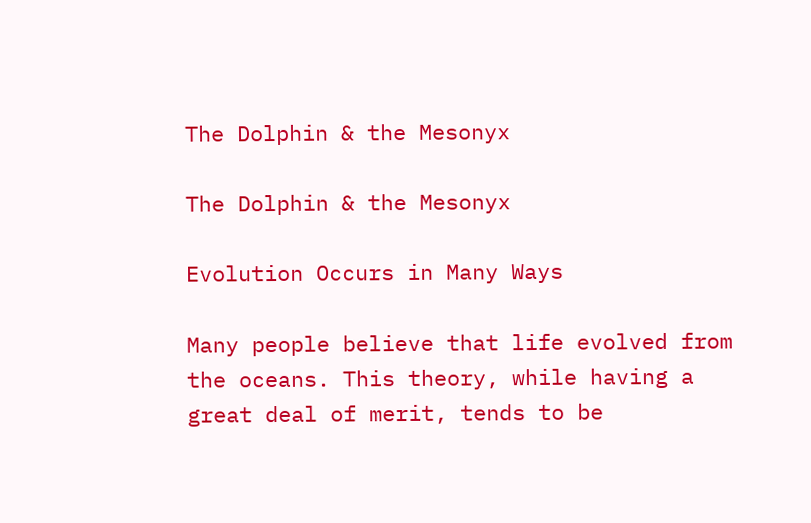The Dolphin & the Mesonyx

The Dolphin & the Mesonyx

Evolution Occurs in Many Ways

Many people believe that life evolved from the oceans. This theory, while having a great deal of merit, tends to be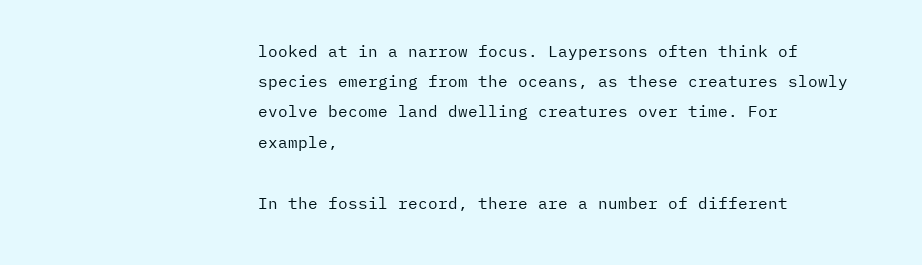looked at in a narrow focus. Laypersons often think of species emerging from the oceans, as these creatures slowly evolve become land dwelling creatures over time. For example,

In the fossil record, there are a number of different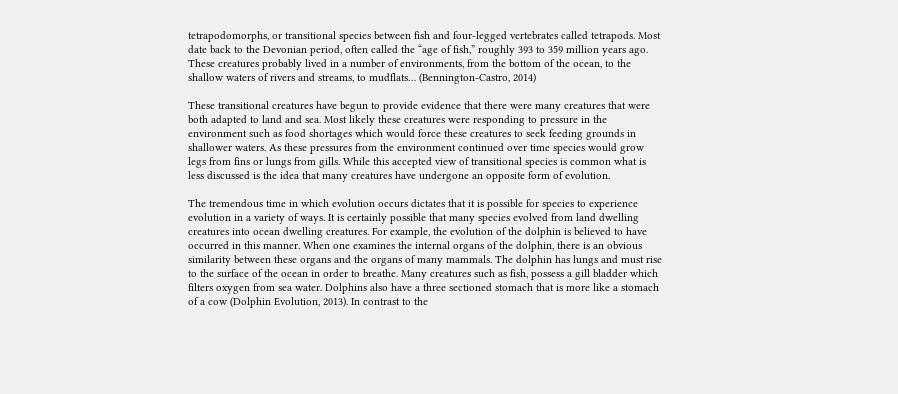tetrapodomorphs, or transitional species between fish and four-legged vertebrates called tetrapods. Most date back to the Devonian period, often called the “age of fish,” roughly 393 to 359 million years ago. These creatures probably lived in a number of environments, from the bottom of the ocean, to the shallow waters of rivers and streams, to mudflats… (Bennington-Castro, 2014)

These transitional creatures have begun to provide evidence that there were many creatures that were both adapted to land and sea. Most likely these creatures were responding to pressure in the environment such as food shortages which would force these creatures to seek feeding grounds in shallower waters. As these pressures from the environment continued over time species would grow legs from fins or lungs from gills. While this accepted view of transitional species is common what is less discussed is the idea that many creatures have undergone an opposite form of evolution.

The tremendous time in which evolution occurs dictates that it is possible for species to experience evolution in a variety of ways. It is certainly possible that many species evolved from land dwelling creatures into ocean dwelling creatures. For example, the evolution of the dolphin is believed to have occurred in this manner. When one examines the internal organs of the dolphin, there is an obvious similarity between these organs and the organs of many mammals. The dolphin has lungs and must rise to the surface of the ocean in order to breathe. Many creatures such as fish, possess a gill bladder which filters oxygen from sea water. Dolphins also have a three sectioned stomach that is more like a stomach of a cow (Dolphin Evolution, 2013). In contrast to the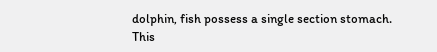dolphin, fish possess a single section stomach. This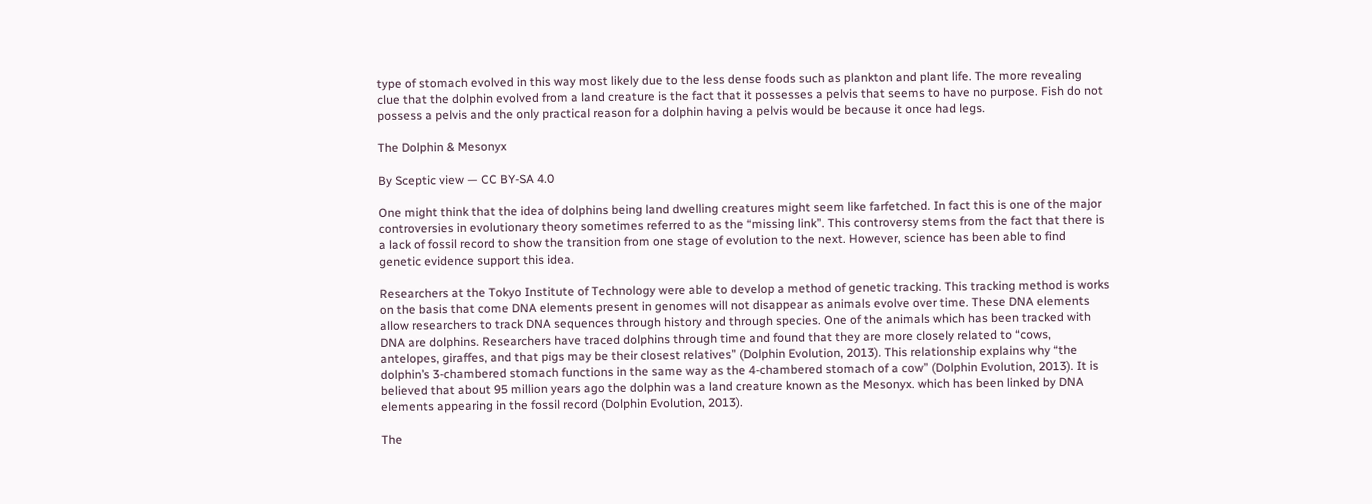type of stomach evolved in this way most likely due to the less dense foods such as plankton and plant life. The more revealing clue that the dolphin evolved from a land creature is the fact that it possesses a pelvis that seems to have no purpose. Fish do not possess a pelvis and the only practical reason for a dolphin having a pelvis would be because it once had legs.

The Dolphin & Mesonyx

By Sceptic view — CC BY-SA 4.0

One might think that the idea of dolphins being land dwelling creatures might seem like farfetched. In fact this is one of the major controversies in evolutionary theory sometimes referred to as the “missing link”. This controversy stems from the fact that there is a lack of fossil record to show the transition from one stage of evolution to the next. However, science has been able to find genetic evidence support this idea.

Researchers at the Tokyo Institute of Technology were able to develop a method of genetic tracking. This tracking method is works on the basis that come DNA elements present in genomes will not disappear as animals evolve over time. These DNA elements allow researchers to track DNA sequences through history and through species. One of the animals which has been tracked with DNA are dolphins. Researchers have traced dolphins through time and found that they are more closely related to “cows, antelopes, giraffes, and that pigs may be their closest relatives” (Dolphin Evolution, 2013). This relationship explains why “the dolphin’s 3-chambered stomach functions in the same way as the 4-chambered stomach of a cow” (Dolphin Evolution, 2013). It is believed that about 95 million years ago the dolphin was a land creature known as the Mesonyx. which has been linked by DNA elements appearing in the fossil record (Dolphin Evolution, 2013).

The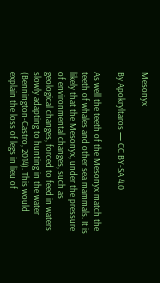Mesonyx

By Apokryltaros — CC BY-SA 4.0

As well the teeth of the Mesonyx match the teeth of whales and other sea mammals. It is likely that the Mesonyx, under the pressure of environmental changes, such as geological changes, forced to feed in waters slowly adapting to hunting in the water (Bennington-Castro, 2014). This would explain the loss of legs in lieu of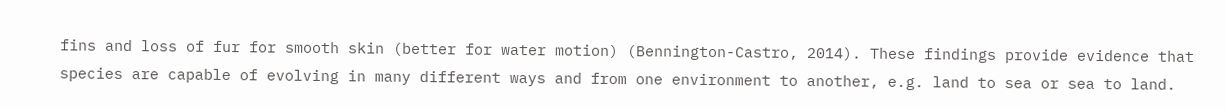fins and loss of fur for smooth skin (better for water motion) (Bennington-Castro, 2014). These findings provide evidence that species are capable of evolving in many different ways and from one environment to another, e.g. land to sea or sea to land.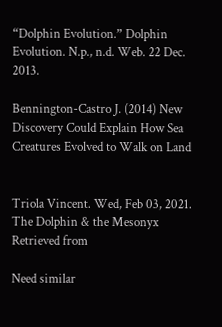“Dolphin Evolution.” Dolphin Evolution. N.p., n.d. Web. 22 Dec. 2013.

Bennington-Castro J. (2014) New Discovery Could Explain How Sea Creatures Evolved to Walk on Land


Triola Vincent. Wed, Feb 03, 2021. The Dolphin & the Mesonyx Retrieved from

Need similar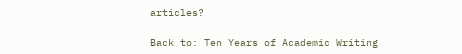articles?

Back to: Ten Years of Academic Writing